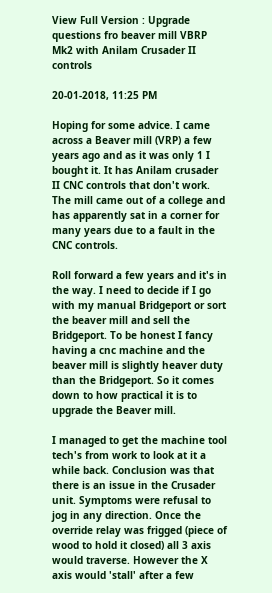View Full Version : Upgrade questions fro beaver mill VBRP Mk2 with Anilam Crusader II controls

20-01-2018, 11:25 PM

Hoping for some advice. I came across a Beaver mill (VRP) a few years ago and as it was only 1 I bought it. It has Anilam crusader II CNC controls that don't work. The mill came out of a college and has apparently sat in a corner for many years due to a fault in the CNC controls.

Roll forward a few years and it's in the way. I need to decide if I go with my manual Bridgeport or sort the beaver mill and sell the Bridgeport. To be honest I fancy having a cnc machine and the beaver mill is slightly heaver duty than the Bridgeport. So it comes down to how practical it is to upgrade the Beaver mill.

I managed to get the machine tool tech's from work to look at it a while back. Conclusion was that there is an issue in the Crusader unit. Symptoms were refusal to jog in any direction. Once the override relay was frigged (piece of wood to hold it closed) all 3 axis would traverse. However the X axis would 'stall' after a few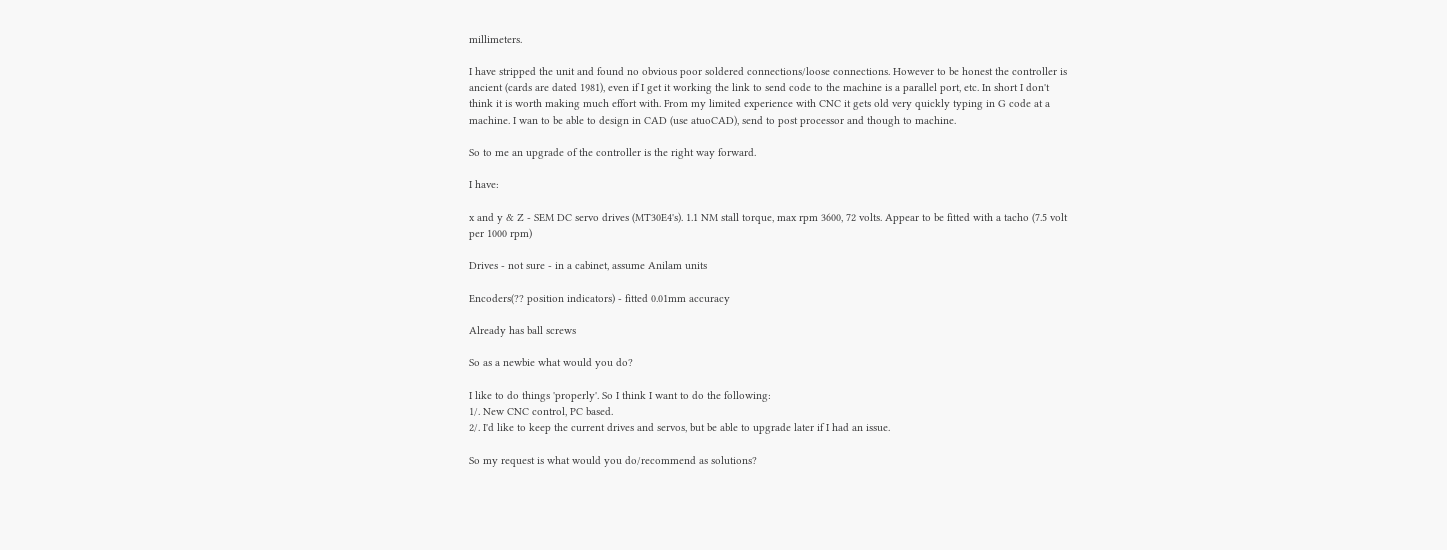millimeters.

I have stripped the unit and found no obvious poor soldered connections/loose connections. However to be honest the controller is ancient (cards are dated 1981), even if I get it working the link to send code to the machine is a parallel port, etc. In short I don't think it is worth making much effort with. From my limited experience with CNC it gets old very quickly typing in G code at a machine. I wan to be able to design in CAD (use atuoCAD), send to post processor and though to machine.

So to me an upgrade of the controller is the right way forward.

I have:

x and y & Z - SEM DC servo drives (MT30E4's). 1.1 NM stall torque, max rpm 3600, 72 volts. Appear to be fitted with a tacho (7.5 volt per 1000 rpm)

Drives - not sure - in a cabinet, assume Anilam units

Encoders(?? position indicators) - fitted 0.01mm accuracy

Already has ball screws

So as a newbie what would you do?

I like to do things 'properly'. So I think I want to do the following:
1/. New CNC control, PC based.
2/. I'd like to keep the current drives and servos, but be able to upgrade later if I had an issue.

So my request is what would you do/recommend as solutions?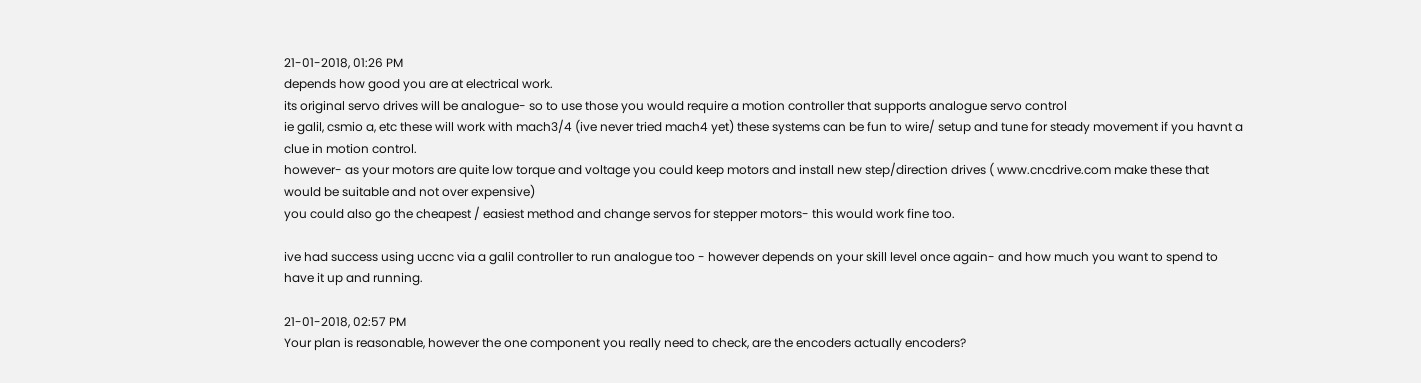21-01-2018, 01:26 PM
depends how good you are at electrical work.
its original servo drives will be analogue- so to use those you would require a motion controller that supports analogue servo control
ie galil, csmio a, etc these will work with mach3/4 (ive never tried mach4 yet) these systems can be fun to wire/ setup and tune for steady movement if you havnt a clue in motion control.
however- as your motors are quite low torque and voltage you could keep motors and install new step/direction drives ( www.cncdrive.com make these that would be suitable and not over expensive)
you could also go the cheapest / easiest method and change servos for stepper motors- this would work fine too.

ive had success using uccnc via a galil controller to run analogue too - however depends on your skill level once again- and how much you want to spend to have it up and running.

21-01-2018, 02:57 PM
Your plan is reasonable, however the one component you really need to check, are the encoders actually encoders?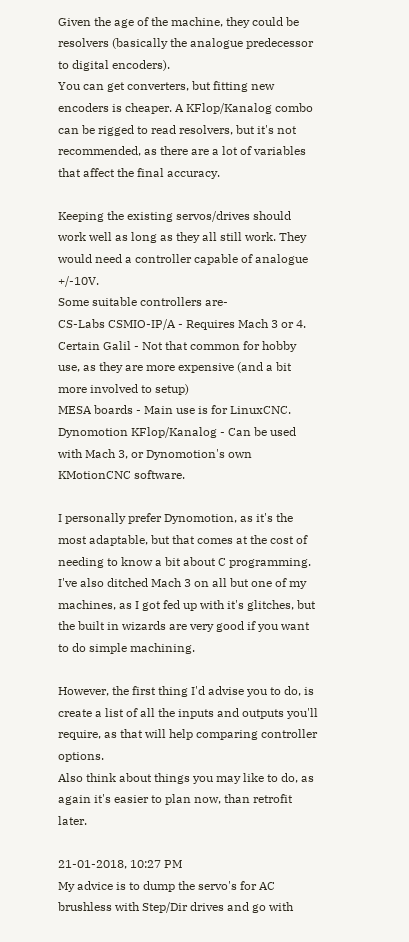Given the age of the machine, they could be resolvers (basically the analogue predecessor to digital encoders).
You can get converters, but fitting new encoders is cheaper. A KFlop/Kanalog combo can be rigged to read resolvers, but it's not recommended, as there are a lot of variables that affect the final accuracy.

Keeping the existing servos/drives should work well as long as they all still work. They would need a controller capable of analogue +/-10V.
Some suitable controllers are-
CS-Labs CSMIO-IP/A - Requires Mach 3 or 4.
Certain Galil - Not that common for hobby use, as they are more expensive (and a bit more involved to setup)
MESA boards - Main use is for LinuxCNC.
Dynomotion KFlop/Kanalog - Can be used with Mach 3, or Dynomotion's own KMotionCNC software.

I personally prefer Dynomotion, as it's the most adaptable, but that comes at the cost of needing to know a bit about C programming. I've also ditched Mach 3 on all but one of my machines, as I got fed up with it's glitches, but the built in wizards are very good if you want to do simple machining.

However, the first thing I'd advise you to do, is create a list of all the inputs and outputs you'll require, as that will help comparing controller options.
Also think about things you may like to do, as again it's easier to plan now, than retrofit later.

21-01-2018, 10:27 PM
My advice is to dump the servo's for AC brushless with Step/Dir drives and go with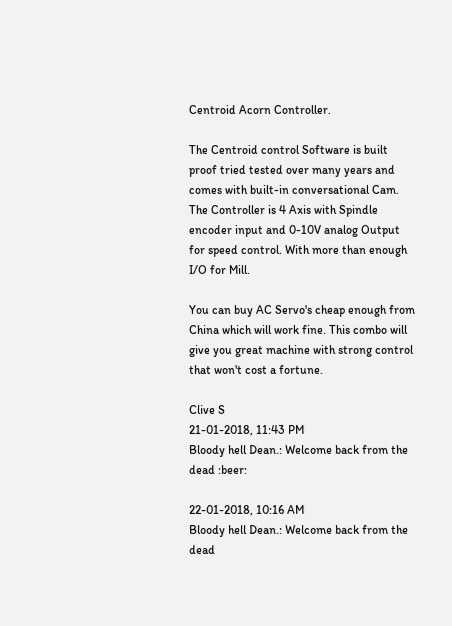Centroid Acorn Controller.

The Centroid control Software is built proof tried tested over many years and comes with built-in conversational Cam.
The Controller is 4 Axis with Spindle encoder input and 0-10V analog Output for speed control. With more than enough I/O for Mill.

You can buy AC Servo's cheap enough from China which will work fine. This combo will give you great machine with strong control that won't cost a fortune.

Clive S
21-01-2018, 11:43 PM
Bloody hell Dean.: Welcome back from the dead :beer:

22-01-2018, 10:16 AM
Bloody hell Dean.: Welcome back from the dead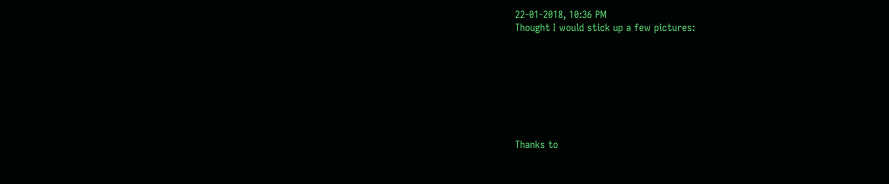22-01-2018, 10:36 PM
Thought I would stick up a few pictures:








Thanks to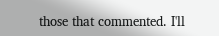those that commented. I'll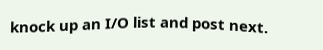knock up an I/O list and post next.